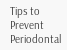Tips to Prevent Periodontal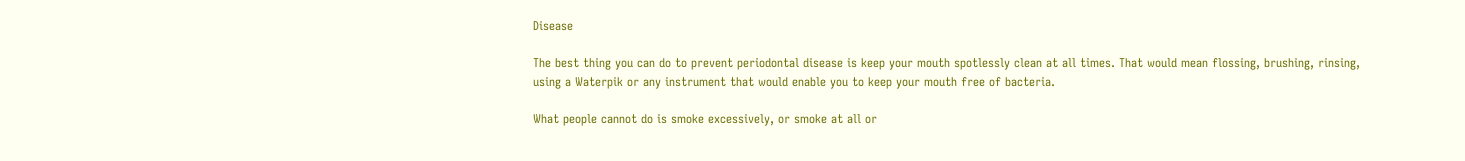Disease

The best thing you can do to prevent periodontal disease is keep your mouth spotlessly clean at all times. That would mean flossing, brushing, rinsing, using a Waterpik or any instrument that would enable you to keep your mouth free of bacteria.

What people cannot do is smoke excessively, or smoke at all or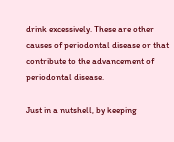drink excessively. These are other causes of periodontal disease or that contribute to the advancement of periodontal disease.

Just in a nutshell, by keeping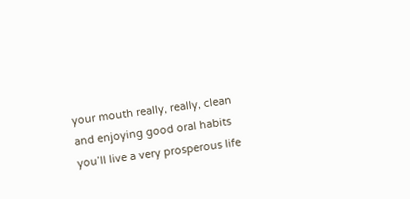your mouth really, really, clean and enjoying good oral habits you’ll live a very prosperous life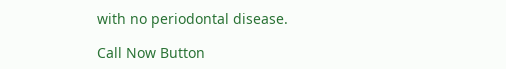with no periodontal disease.

Call Now Button